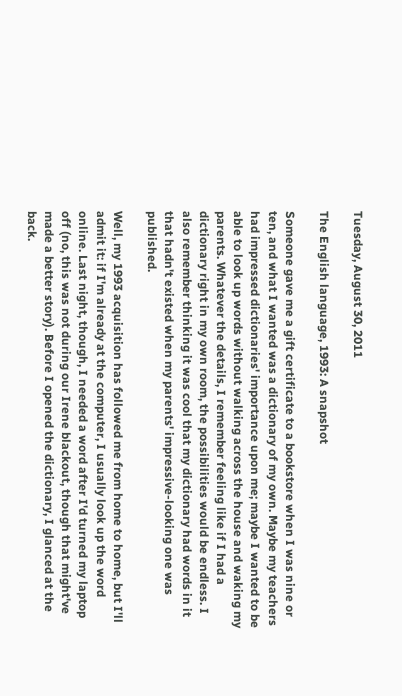Tuesday, August 30, 2011

The English language, 1993: A snapshot

Someone gave me a gift certificate to a bookstore when I was nine or ten, and what I wanted was a dictionary of my own. Maybe my teachers had impressed dictionaries' importance upon me; maybe I wanted to be able to look up words without walking across the house and waking my parents. Whatever the details, I remember feeling like if I had a dictionary right in my own room, the possibilities would be endless. I also remember thinking it was cool that my dictionary had words in it that hadn't existed when my parents' impressive-looking one was published.

Well, my 1993 acquisition has followed me from home to home, but I'll admit it: if I'm already at the computer, I usually look up the word online. Last night, though, I needed a word after I'd turned my laptop off (no, this was not during our Irene blackout, though that might've made a better story). Before I opened the dictionary, I glanced at the back.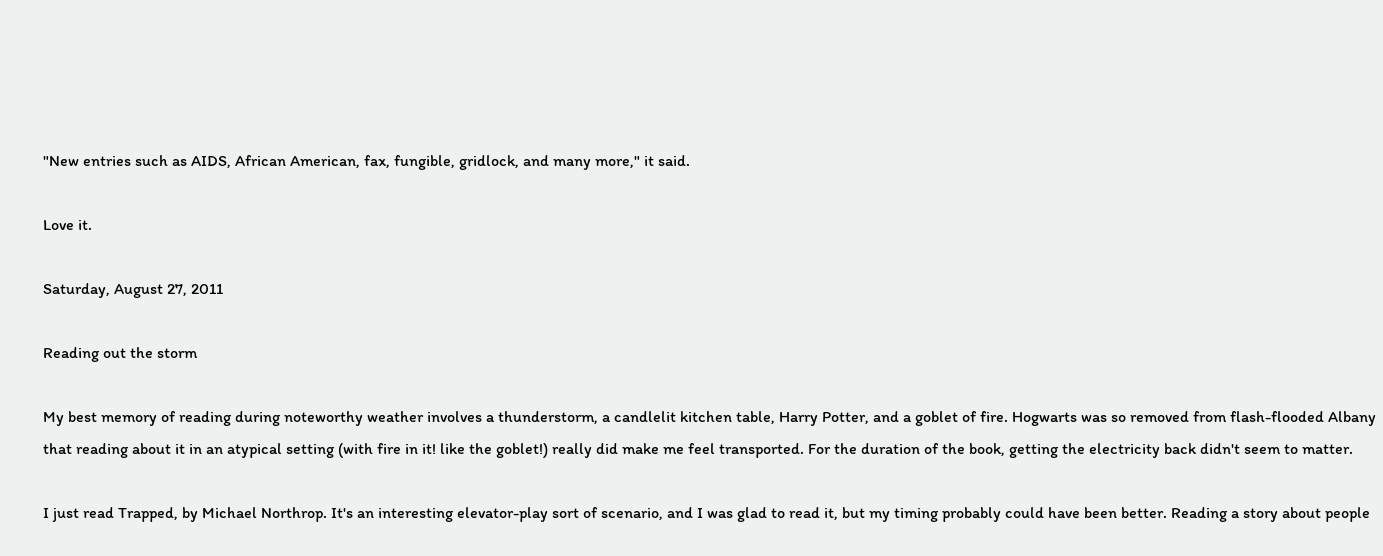"New entries such as AIDS, African American, fax, fungible, gridlock, and many more," it said.

Love it.

Saturday, August 27, 2011

Reading out the storm

My best memory of reading during noteworthy weather involves a thunderstorm, a candlelit kitchen table, Harry Potter, and a goblet of fire. Hogwarts was so removed from flash-flooded Albany that reading about it in an atypical setting (with fire in it! like the goblet!) really did make me feel transported. For the duration of the book, getting the electricity back didn't seem to matter.

I just read Trapped, by Michael Northrop. It's an interesting elevator-play sort of scenario, and I was glad to read it, but my timing probably could have been better. Reading a story about people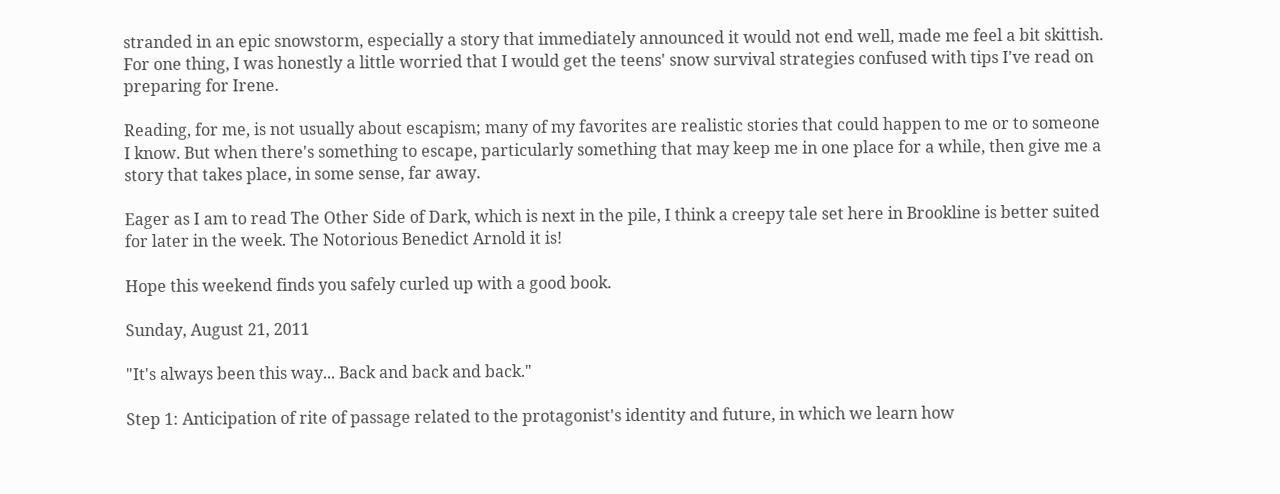stranded in an epic snowstorm, especially a story that immediately announced it would not end well, made me feel a bit skittish. For one thing, I was honestly a little worried that I would get the teens' snow survival strategies confused with tips I've read on preparing for Irene.

Reading, for me, is not usually about escapism; many of my favorites are realistic stories that could happen to me or to someone I know. But when there's something to escape, particularly something that may keep me in one place for a while, then give me a story that takes place, in some sense, far away.

Eager as I am to read The Other Side of Dark, which is next in the pile, I think a creepy tale set here in Brookline is better suited for later in the week. The Notorious Benedict Arnold it is!

Hope this weekend finds you safely curled up with a good book.

Sunday, August 21, 2011

"It's always been this way... Back and back and back."

Step 1: Anticipation of rite of passage related to the protagonist's identity and future, in which we learn how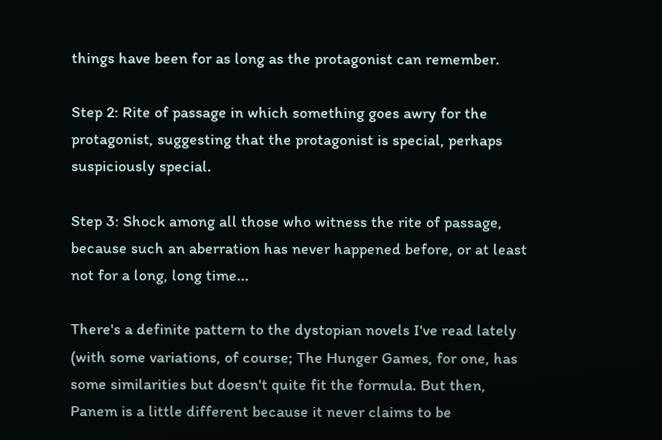things have been for as long as the protagonist can remember.

Step 2: Rite of passage in which something goes awry for the protagonist, suggesting that the protagonist is special, perhaps suspiciously special.

Step 3: Shock among all those who witness the rite of passage, because such an aberration has never happened before, or at least not for a long, long time...

There's a definite pattern to the dystopian novels I've read lately (with some variations, of course; The Hunger Games, for one, has some similarities but doesn't quite fit the formula. But then, Panem is a little different because it never claims to be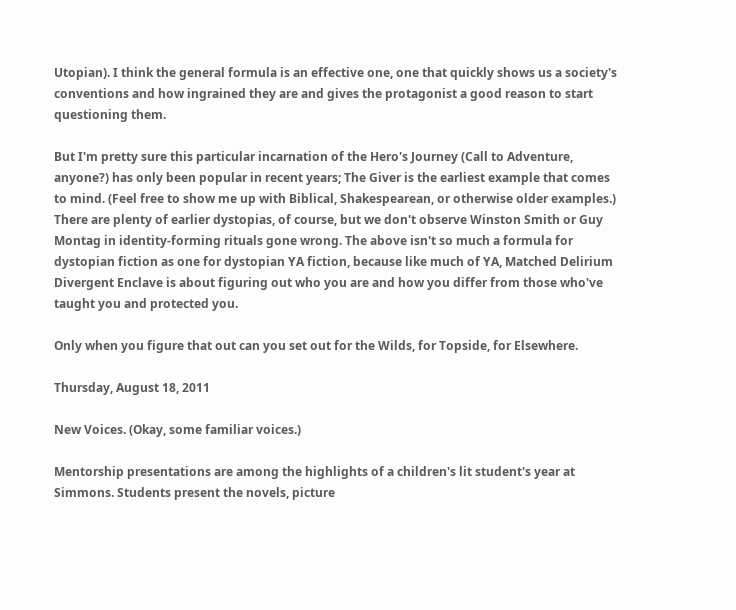Utopian). I think the general formula is an effective one, one that quickly shows us a society's conventions and how ingrained they are and gives the protagonist a good reason to start questioning them.

But I'm pretty sure this particular incarnation of the Hero's Journey (Call to Adventure, anyone?) has only been popular in recent years; The Giver is the earliest example that comes to mind. (Feel free to show me up with Biblical, Shakespearean, or otherwise older examples.) There are plenty of earlier dystopias, of course, but we don't observe Winston Smith or Guy Montag in identity-forming rituals gone wrong. The above isn't so much a formula for dystopian fiction as one for dystopian YA fiction, because like much of YA, Matched Delirium Divergent Enclave is about figuring out who you are and how you differ from those who've taught you and protected you.

Only when you figure that out can you set out for the Wilds, for Topside, for Elsewhere.

Thursday, August 18, 2011

New Voices. (Okay, some familiar voices.)

Mentorship presentations are among the highlights of a children's lit student's year at Simmons. Students present the novels, picture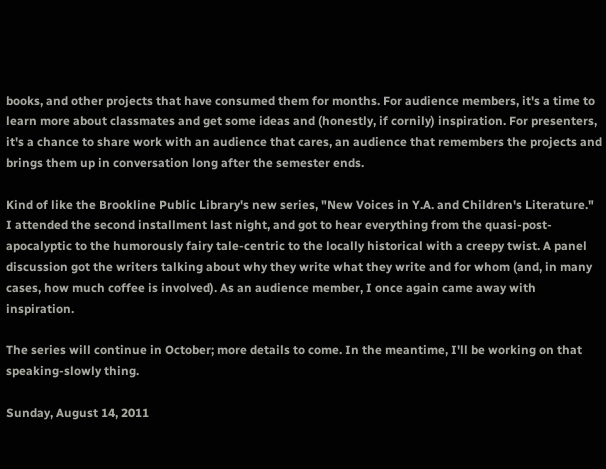books, and other projects that have consumed them for months. For audience members, it's a time to learn more about classmates and get some ideas and (honestly, if cornily) inspiration. For presenters, it's a chance to share work with an audience that cares, an audience that remembers the projects and brings them up in conversation long after the semester ends.

Kind of like the Brookline Public Library's new series, "New Voices in Y.A. and Children's Literature."
I attended the second installment last night, and got to hear everything from the quasi-post-apocalyptic to the humorously fairy tale-centric to the locally historical with a creepy twist. A panel discussion got the writers talking about why they write what they write and for whom (and, in many cases, how much coffee is involved). As an audience member, I once again came away with inspiration.

The series will continue in October; more details to come. In the meantime, I'll be working on that speaking-slowly thing.

Sunday, August 14, 2011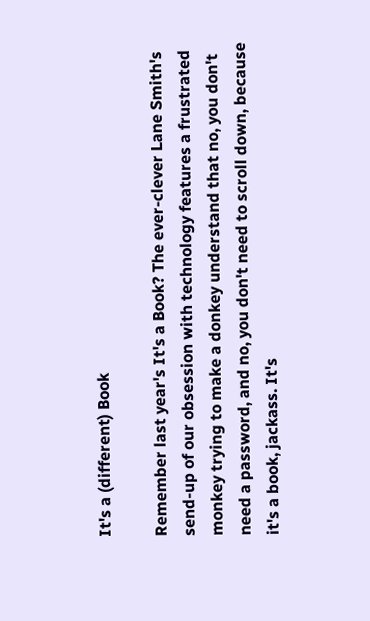It's a (different) Book

Remember last year's It's a Book? The ever-clever Lane Smith's send-up of our obsession with technology features a frustrated monkey trying to make a donkey understand that no, you don't need a password, and no, you don't need to scroll down, because it's a book, jackass. It's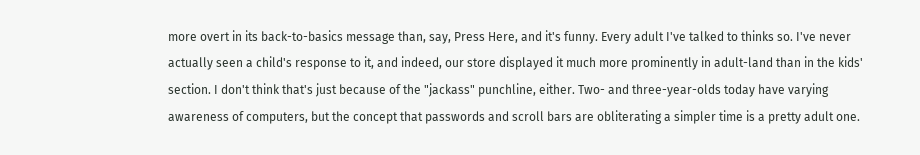more overt in its back-to-basics message than, say, Press Here, and it's funny. Every adult I've talked to thinks so. I've never actually seen a child's response to it, and indeed, our store displayed it much more prominently in adult-land than in the kids' section. I don't think that's just because of the "jackass" punchline, either. Two- and three-year-olds today have varying awareness of computers, but the concept that passwords and scroll bars are obliterating a simpler time is a pretty adult one.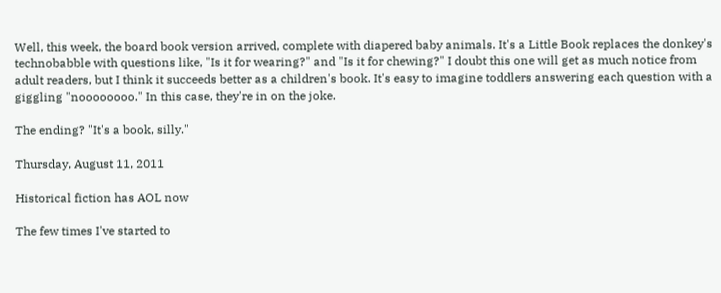Well, this week, the board book version arrived, complete with diapered baby animals. It's a Little Book replaces the donkey's technobabble with questions like, "Is it for wearing?" and "Is it for chewing?" I doubt this one will get as much notice from adult readers, but I think it succeeds better as a children's book. It's easy to imagine toddlers answering each question with a giggling "noooooooo." In this case, they're in on the joke.

The ending? "It's a book, silly."

Thursday, August 11, 2011

Historical fiction has AOL now

The few times I've started to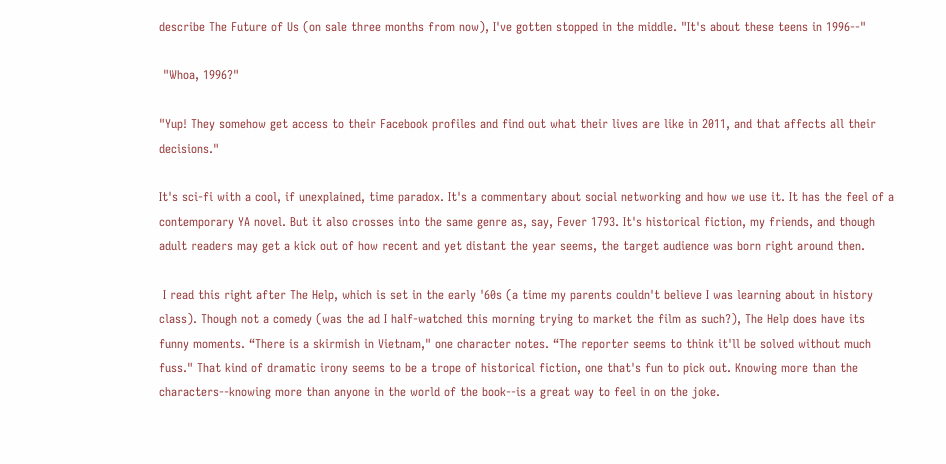describe The Future of Us (on sale three months from now), I've gotten stopped in the middle. "It's about these teens in 1996--"

 "Whoa, 1996?"

"Yup! They somehow get access to their Facebook profiles and find out what their lives are like in 2011, and that affects all their decisions."

It's sci-fi with a cool, if unexplained, time paradox. It's a commentary about social networking and how we use it. It has the feel of a contemporary YA novel. But it also crosses into the same genre as, say, Fever 1793. It's historical fiction, my friends, and though adult readers may get a kick out of how recent and yet distant the year seems, the target audience was born right around then.

 I read this right after The Help, which is set in the early '60s (a time my parents couldn't believe I was learning about in history class). Though not a comedy (was the ad I half-watched this morning trying to market the film as such?), The Help does have its funny moments. “There is a skirmish in Vietnam," one character notes. “The reporter seems to think it'll be solved without much fuss." That kind of dramatic irony seems to be a trope of historical fiction, one that's fun to pick out. Knowing more than the characters--knowing more than anyone in the world of the book--is a great way to feel in on the joke.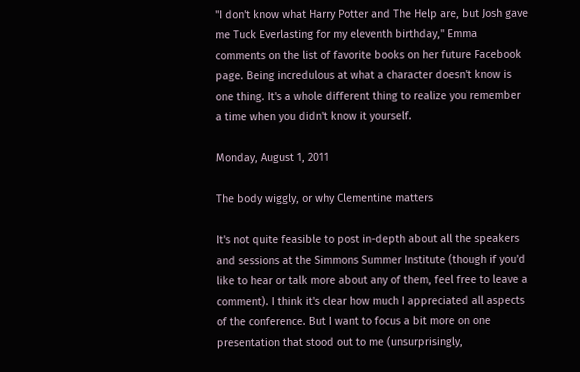"I don't know what Harry Potter and The Help are, but Josh gave me Tuck Everlasting for my eleventh birthday," Emma comments on the list of favorite books on her future Facebook page. Being incredulous at what a character doesn't know is one thing. It's a whole different thing to realize you remember a time when you didn't know it yourself.

Monday, August 1, 2011

The body wiggly, or why Clementine matters

It's not quite feasible to post in-depth about all the speakers and sessions at the Simmons Summer Institute (though if you'd like to hear or talk more about any of them, feel free to leave a comment). I think it's clear how much I appreciated all aspects of the conference. But I want to focus a bit more on one presentation that stood out to me (unsurprisingly,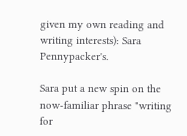given my own reading and writing interests): Sara Pennypacker's.

Sara put a new spin on the now-familiar phrase "writing for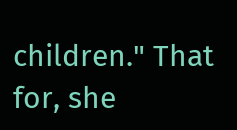children." That for, she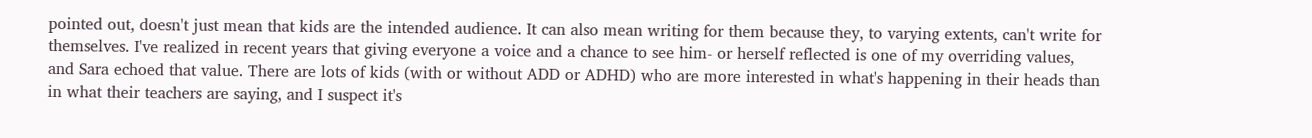pointed out, doesn't just mean that kids are the intended audience. It can also mean writing for them because they, to varying extents, can't write for themselves. I've realized in recent years that giving everyone a voice and a chance to see him- or herself reflected is one of my overriding values, and Sara echoed that value. There are lots of kids (with or without ADD or ADHD) who are more interested in what's happening in their heads than in what their teachers are saying, and I suspect it's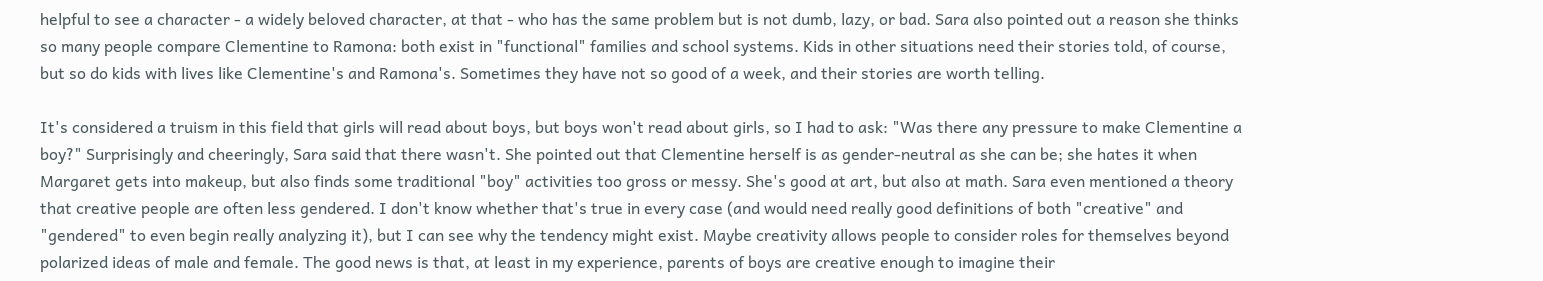helpful to see a character - a widely beloved character, at that - who has the same problem but is not dumb, lazy, or bad. Sara also pointed out a reason she thinks so many people compare Clementine to Ramona: both exist in "functional" families and school systems. Kids in other situations need their stories told, of course, but so do kids with lives like Clementine's and Ramona's. Sometimes they have not so good of a week, and their stories are worth telling.

It's considered a truism in this field that girls will read about boys, but boys won't read about girls, so I had to ask: "Was there any pressure to make Clementine a boy?" Surprisingly and cheeringly, Sara said that there wasn't. She pointed out that Clementine herself is as gender-neutral as she can be; she hates it when Margaret gets into makeup, but also finds some traditional "boy" activities too gross or messy. She's good at art, but also at math. Sara even mentioned a theory that creative people are often less gendered. I don't know whether that's true in every case (and would need really good definitions of both "creative" and "gendered" to even begin really analyzing it), but I can see why the tendency might exist. Maybe creativity allows people to consider roles for themselves beyond polarized ideas of male and female. The good news is that, at least in my experience, parents of boys are creative enough to imagine their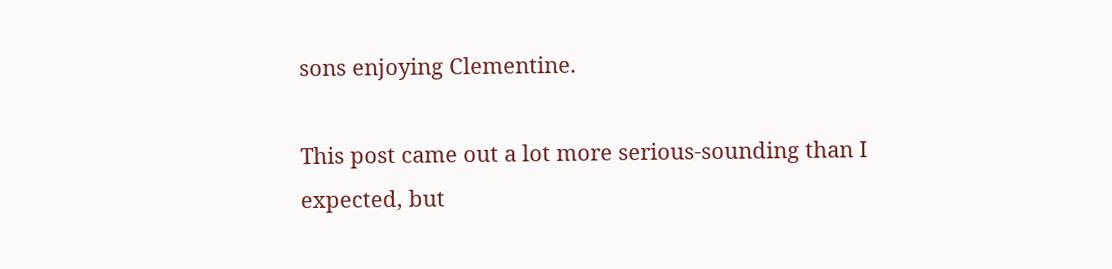sons enjoying Clementine.

This post came out a lot more serious-sounding than I expected, but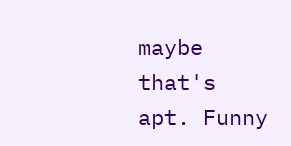maybe that's apt. Funny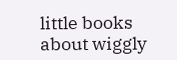little books about wiggly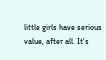little girls have serious value, after all. It's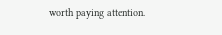worth paying attention.